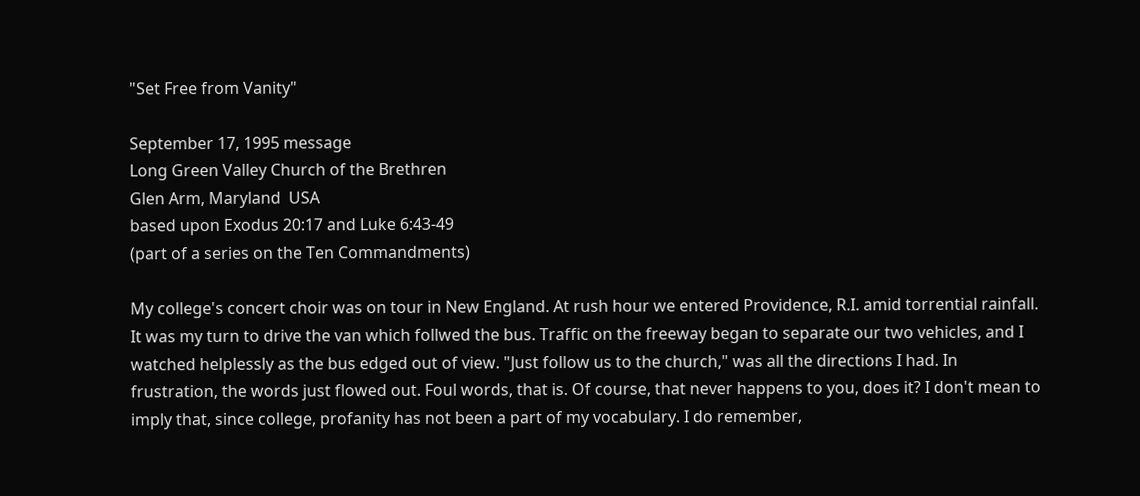"Set Free from Vanity"

September 17, 1995 message
Long Green Valley Church of the Brethren
Glen Arm, Maryland  USA
based upon Exodus 20:17 and Luke 6:43-49
(part of a series on the Ten Commandments)

My college's concert choir was on tour in New England. At rush hour we entered Providence, R.I. amid torrential rainfall. It was my turn to drive the van which follwed the bus. Traffic on the freeway began to separate our two vehicles, and I watched helplessly as the bus edged out of view. "Just follow us to the church," was all the directions I had. In frustration, the words just flowed out. Foul words, that is. Of course, that never happens to you, does it? I don't mean to imply that, since college, profanity has not been a part of my vocabulary. I do remember,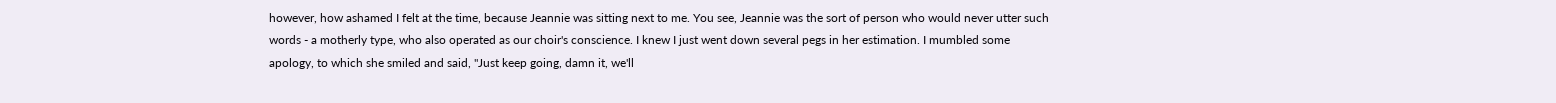however, how ashamed I felt at the time, because Jeannie was sitting next to me. You see, Jeannie was the sort of person who would never utter such words - a motherly type, who also operated as our choir's conscience. I knew I just went down several pegs in her estimation. I mumbled some apology, to which she smiled and said, "Just keep going, damn it, we'll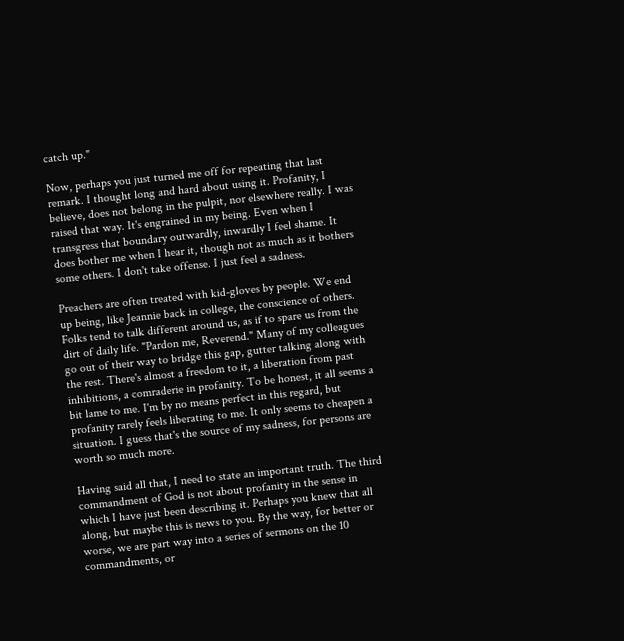catch up."

Now, perhaps you just turned me off for repeating that last remark. I thought long and hard about using it. Profanity, I believe, does not belong in the pulpit, nor elsewhere really. I was raised that way. It's engrained in my being. Even when I transgress that boundary outwardly, inwardly I feel shame. It does bother me when I hear it, though not as much as it bothers some others. I don't take offense. I just feel a sadness.

Preachers are often treated with kid-gloves by people. We end up being, like Jeannie back in college, the conscience of others. Folks tend to talk different around us, as if to spare us from the dirt of daily life. "Pardon me, Reverend." Many of my colleagues go out of their way to bridge this gap, gutter talking along with the rest. There's almost a freedom to it, a liberation from past inhibitions, a comraderie in profanity. To be honest, it all seems a bit lame to me. I'm by no means perfect in this regard, but profanity rarely feels liberating to me. It only seems to cheapen a situation. I guess that's the source of my sadness, for persons are worth so much more.

Having said all that, I need to state an important truth. The third commandment of God is not about profanity in the sense in which I have just been describing it. Perhaps you knew that all along, but maybe this is news to you. By the way, for better or worse, we are part way into a series of sermons on the 10 commandments, or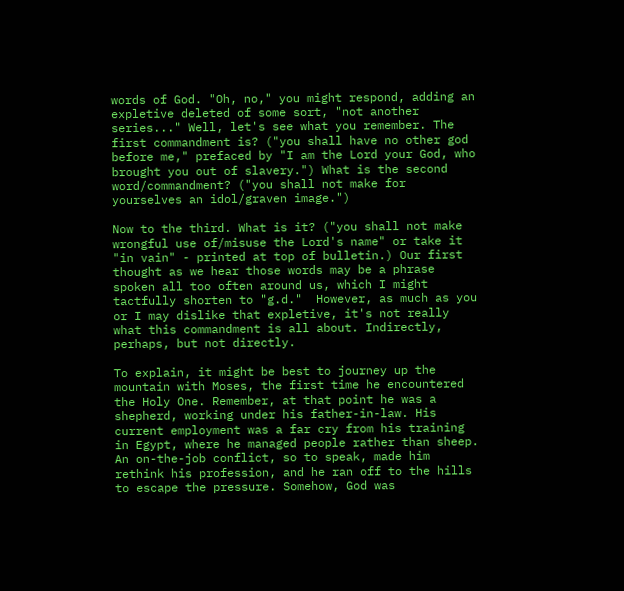words of God. "Oh, no," you might respond, adding an expletive deleted of some sort, "not another series..." Well, let's see what you remember. The first commandment is? ("you shall have no other god before me," prefaced by "I am the Lord your God, who brought you out of slavery.") What is the second word/commandment? ("you shall not make for yourselves an idol/graven image.")

Now to the third. What is it? ("you shall not make wrongful use of/misuse the Lord's name" or take it "in vain" - printed at top of bulletin.) Our first thought as we hear those words may be a phrase spoken all too often around us, which I might tactfully shorten to "g.d."  However, as much as you or I may dislike that expletive, it's not really what this commandment is all about. Indirectly, perhaps, but not directly.

To explain, it might be best to journey up the mountain with Moses, the first time he encountered the Holy One. Remember, at that point he was a shepherd, working under his father-in-law. His current employment was a far cry from his training in Egypt, where he managed people rather than sheep. An on-the-job conflict, so to speak, made him rethink his profession, and he ran off to the hills to escape the pressure. Somehow, God was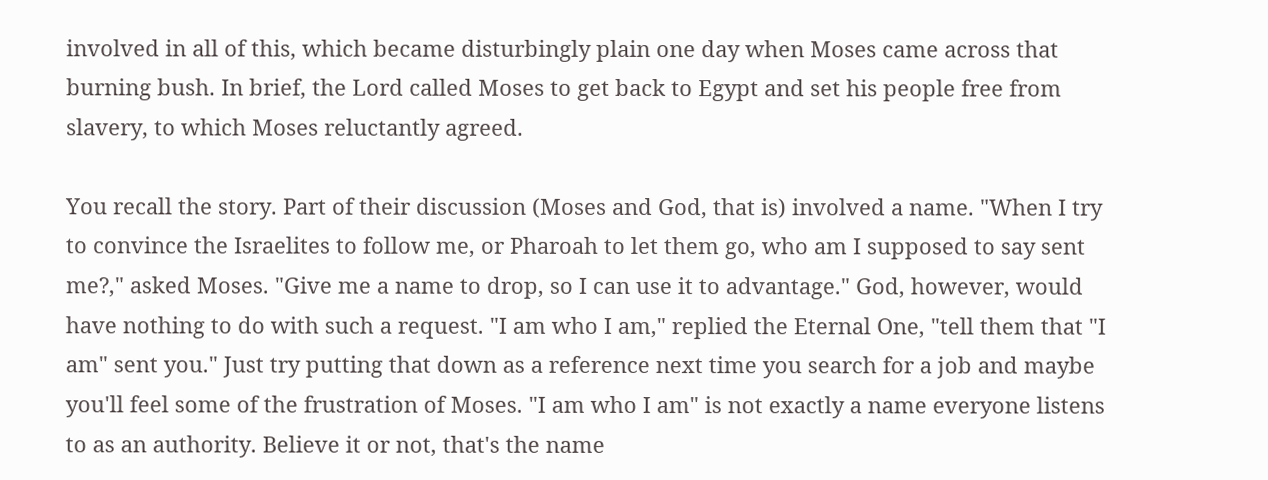involved in all of this, which became disturbingly plain one day when Moses came across that burning bush. In brief, the Lord called Moses to get back to Egypt and set his people free from slavery, to which Moses reluctantly agreed.

You recall the story. Part of their discussion (Moses and God, that is) involved a name. "When I try to convince the Israelites to follow me, or Pharoah to let them go, who am I supposed to say sent me?," asked Moses. "Give me a name to drop, so I can use it to advantage." God, however, would have nothing to do with such a request. "I am who I am," replied the Eternal One, "tell them that "I am" sent you." Just try putting that down as a reference next time you search for a job and maybe you'll feel some of the frustration of Moses. "I am who I am" is not exactly a name everyone listens to as an authority. Believe it or not, that's the name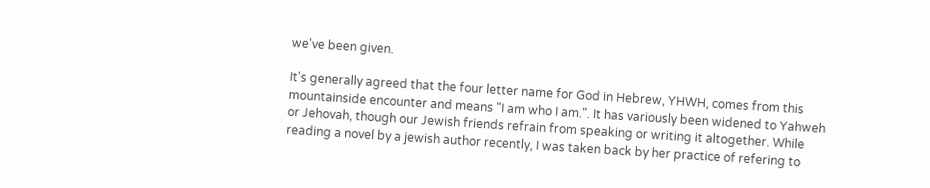we've been given.

It's generally agreed that the four letter name for God in Hebrew, YHWH, comes from this mountainside encounter and means "I am who I am.". It has variously been widened to Yahweh or Jehovah, though our Jewish friends refrain from speaking or writing it altogether. While reading a novel by a jewish author recently, I was taken back by her practice of refering to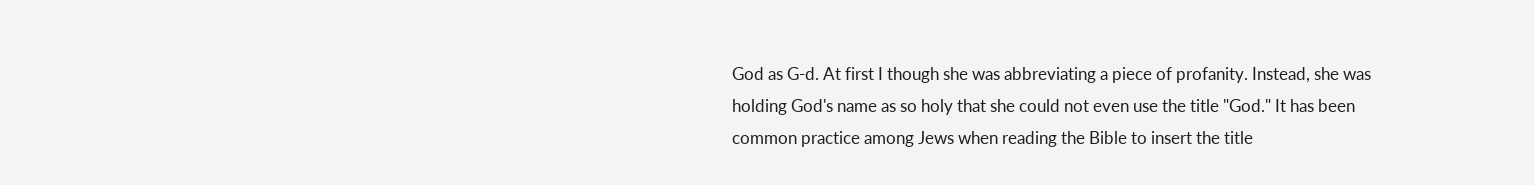God as G-d. At first I though she was abbreviating a piece of profanity. Instead, she was holding God's name as so holy that she could not even use the title "God." It has been common practice among Jews when reading the Bible to insert the title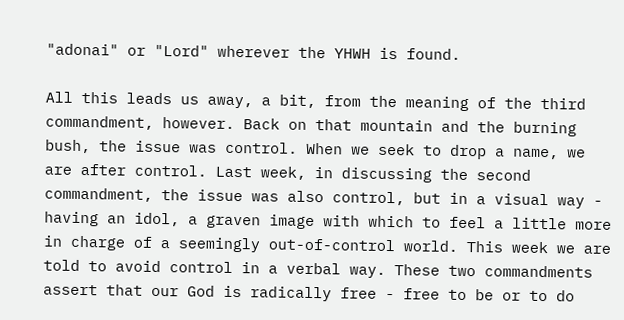"adonai" or "Lord" wherever the YHWH is found.

All this leads us away, a bit, from the meaning of the third commandment, however. Back on that mountain and the burning bush, the issue was control. When we seek to drop a name, we are after control. Last week, in discussing the second commandment, the issue was also control, but in a visual way - having an idol, a graven image with which to feel a little more in charge of a seemingly out-of-control world. This week we are told to avoid control in a verbal way. These two commandments assert that our God is radically free - free to be or to do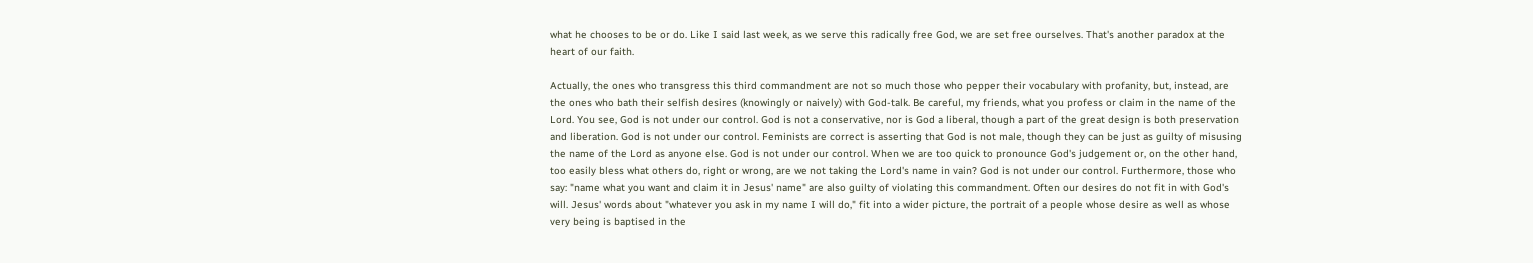what he chooses to be or do. Like I said last week, as we serve this radically free God, we are set free ourselves. That's another paradox at the heart of our faith.

Actually, the ones who transgress this third commandment are not so much those who pepper their vocabulary with profanity, but, instead, are the ones who bath their selfish desires (knowingly or naively) with God-talk. Be careful, my friends, what you profess or claim in the name of the Lord. You see, God is not under our control. God is not a conservative, nor is God a liberal, though a part of the great design is both preservation and liberation. God is not under our control. Feminists are correct is asserting that God is not male, though they can be just as guilty of misusing the name of the Lord as anyone else. God is not under our control. When we are too quick to pronounce God's judgement or, on the other hand, too easily bless what others do, right or wrong, are we not taking the Lord's name in vain? God is not under our control. Furthermore, those who say: "name what you want and claim it in Jesus' name" are also guilty of violating this commandment. Often our desires do not fit in with God's will. Jesus' words about "whatever you ask in my name I will do," fit into a wider picture, the portrait of a people whose desire as well as whose very being is baptised in the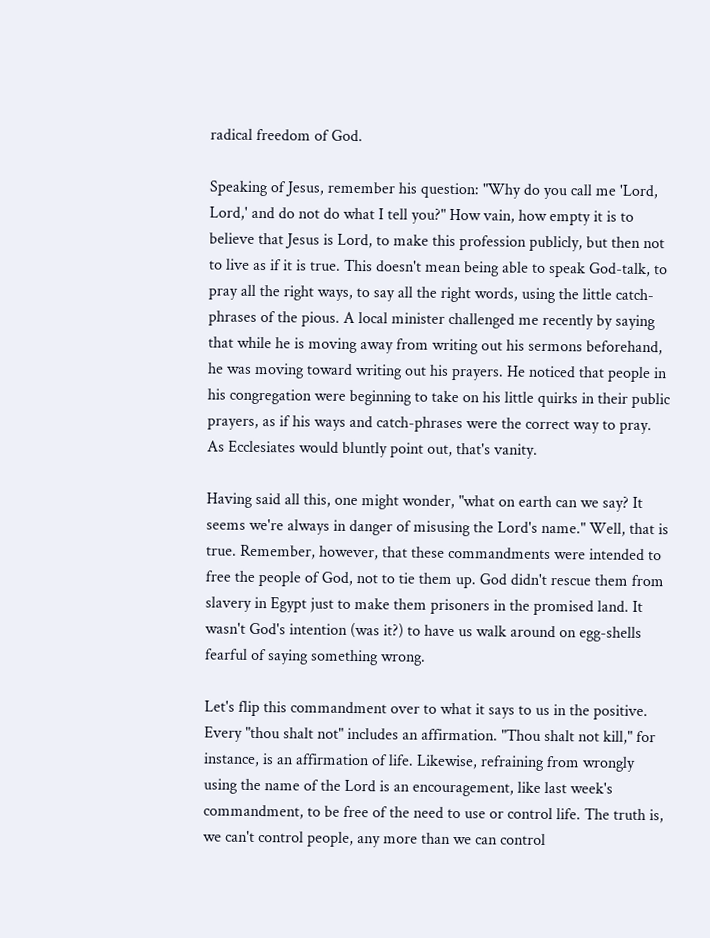radical freedom of God.

Speaking of Jesus, remember his question: "Why do you call me 'Lord, Lord,' and do not do what I tell you?" How vain, how empty it is to believe that Jesus is Lord, to make this profession publicly, but then not to live as if it is true. This doesn't mean being able to speak God-talk, to pray all the right ways, to say all the right words, using the little catch-phrases of the pious. A local minister challenged me recently by saying that while he is moving away from writing out his sermons beforehand, he was moving toward writing out his prayers. He noticed that people in his congregation were beginning to take on his little quirks in their public prayers, as if his ways and catch-phrases were the correct way to pray. As Ecclesiates would bluntly point out, that's vanity.

Having said all this, one might wonder, "what on earth can we say? It seems we're always in danger of misusing the Lord's name." Well, that is true. Remember, however, that these commandments were intended to free the people of God, not to tie them up. God didn't rescue them from slavery in Egypt just to make them prisoners in the promised land. It wasn't God's intention (was it?) to have us walk around on egg-shells fearful of saying something wrong.

Let's flip this commandment over to what it says to us in the positive. Every "thou shalt not" includes an affirmation. "Thou shalt not kill," for instance, is an affirmation of life. Likewise, refraining from wrongly using the name of the Lord is an encouragement, like last week's commandment, to be free of the need to use or control life. The truth is, we can't control people, any more than we can control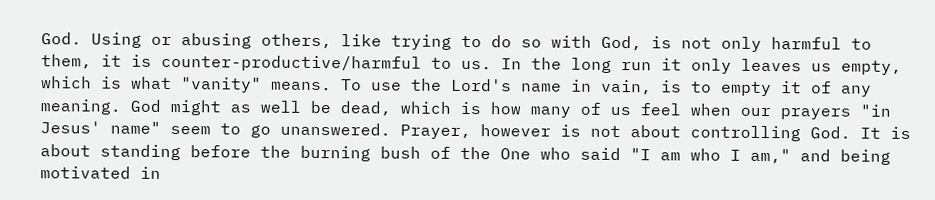God. Using or abusing others, like trying to do so with God, is not only harmful to them, it is counter-productive/harmful to us. In the long run it only leaves us empty, which is what "vanity" means. To use the Lord's name in vain, is to empty it of any meaning. God might as well be dead, which is how many of us feel when our prayers "in Jesus' name" seem to go unanswered. Prayer, however is not about controlling God. It is about standing before the burning bush of the One who said "I am who I am," and being motivated in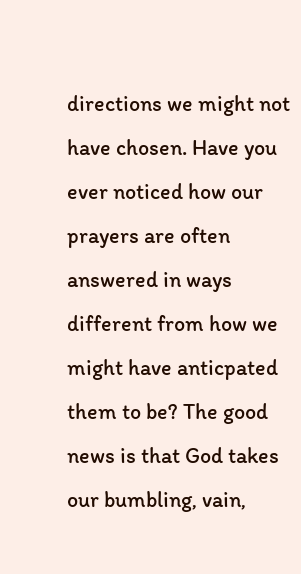directions we might not have chosen. Have you ever noticed how our prayers are often answered in ways different from how we might have anticpated them to be? The good news is that God takes our bumbling, vain,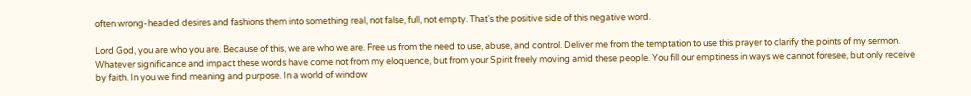often wrong-headed desires and fashions them into something real, not false, full, not empty. That's the positive side of this negative word.

Lord God, you are who you are. Because of this, we are who we are. Free us from the need to use, abuse, and control. Deliver me from the temptation to use this prayer to clarify the points of my sermon. Whatever significance and impact these words have come not from my eloquence, but from your Spirit freely moving amid these people. You fill our emptiness in ways we cannot foresee, but only receive by faith. In you we find meaning and purpose. In a world of window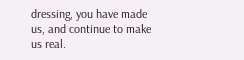dressing, you have made us, and continue to make us real.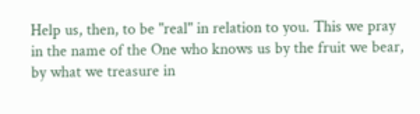Help us, then, to be "real" in relation to you. This we pray in the name of the One who knows us by the fruit we bear, by what we treasure in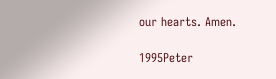our hearts. Amen.

1995Peter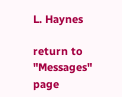L. Haynes

return to "Messages" page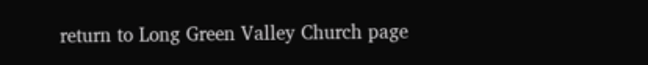return to Long Green Valley Church page